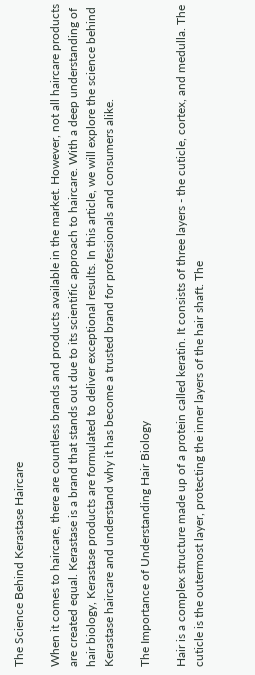The Science Behind Kerastase Haircare

When it comes to haircare, there are countless brands and products available in the market. However, not all haircare products are created equal. Kerastase is a brand that stands out due to its scientific approach to haircare. With a deep understanding of hair biology, Kerastase products are formulated to deliver exceptional results. In this article, we will explore the science behind Kerastase haircare and understand why it has become a trusted brand for professionals and consumers alike.

The Importance of Understanding Hair Biology

Hair is a complex structure made up of a protein called keratin. It consists of three layers - the cuticle, cortex, and medulla. The cuticle is the outermost layer, protecting the inner layers of the hair shaft. The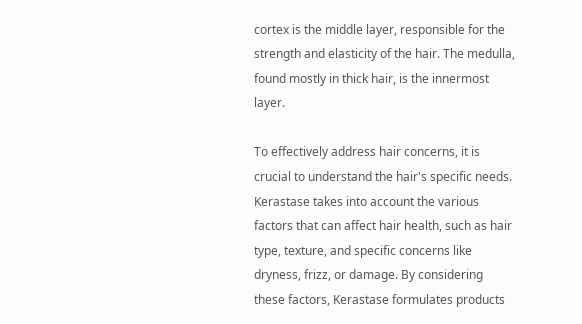cortex is the middle layer, responsible for the strength and elasticity of the hair. The medulla, found mostly in thick hair, is the innermost layer.

To effectively address hair concerns, it is crucial to understand the hair's specific needs. Kerastase takes into account the various factors that can affect hair health, such as hair type, texture, and specific concerns like dryness, frizz, or damage. By considering these factors, Kerastase formulates products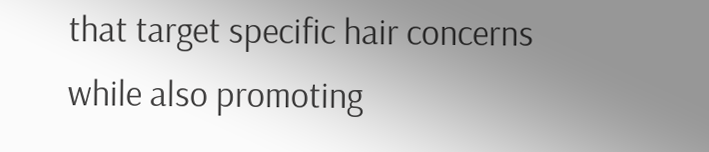that target specific hair concerns while also promoting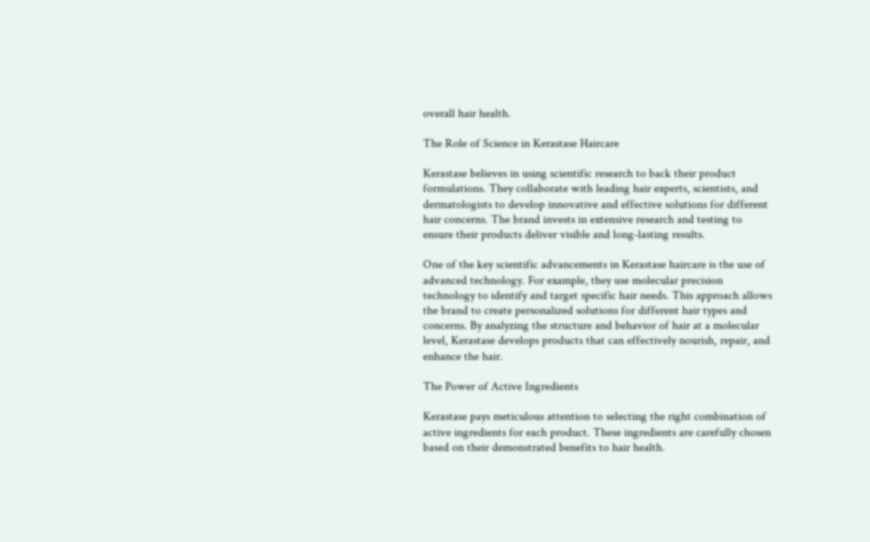overall hair health.

The Role of Science in Kerastase Haircare

Kerastase believes in using scientific research to back their product formulations. They collaborate with leading hair experts, scientists, and dermatologists to develop innovative and effective solutions for different hair concerns. The brand invests in extensive research and testing to ensure their products deliver visible and long-lasting results.

One of the key scientific advancements in Kerastase haircare is the use of advanced technology. For example, they use molecular precision technology to identify and target specific hair needs. This approach allows the brand to create personalized solutions for different hair types and concerns. By analyzing the structure and behavior of hair at a molecular level, Kerastase develops products that can effectively nourish, repair, and enhance the hair.

The Power of Active Ingredients

Kerastase pays meticulous attention to selecting the right combination of active ingredients for each product. These ingredients are carefully chosen based on their demonstrated benefits to hair health.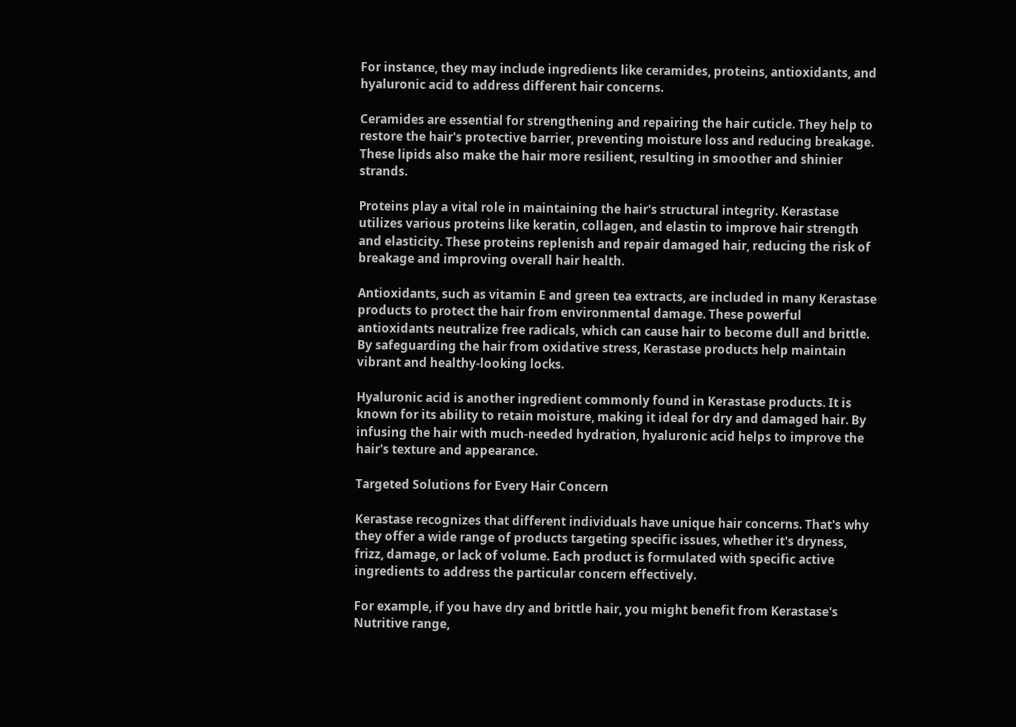For instance, they may include ingredients like ceramides, proteins, antioxidants, and hyaluronic acid to address different hair concerns.

Ceramides are essential for strengthening and repairing the hair cuticle. They help to restore the hair's protective barrier, preventing moisture loss and reducing breakage. These lipids also make the hair more resilient, resulting in smoother and shinier strands.

Proteins play a vital role in maintaining the hair's structural integrity. Kerastase utilizes various proteins like keratin, collagen, and elastin to improve hair strength and elasticity. These proteins replenish and repair damaged hair, reducing the risk of breakage and improving overall hair health.

Antioxidants, such as vitamin E and green tea extracts, are included in many Kerastase products to protect the hair from environmental damage. These powerful antioxidants neutralize free radicals, which can cause hair to become dull and brittle. By safeguarding the hair from oxidative stress, Kerastase products help maintain vibrant and healthy-looking locks.

Hyaluronic acid is another ingredient commonly found in Kerastase products. It is known for its ability to retain moisture, making it ideal for dry and damaged hair. By infusing the hair with much-needed hydration, hyaluronic acid helps to improve the hair's texture and appearance.

Targeted Solutions for Every Hair Concern

Kerastase recognizes that different individuals have unique hair concerns. That's why they offer a wide range of products targeting specific issues, whether it's dryness, frizz, damage, or lack of volume. Each product is formulated with specific active ingredients to address the particular concern effectively.

For example, if you have dry and brittle hair, you might benefit from Kerastase's Nutritive range,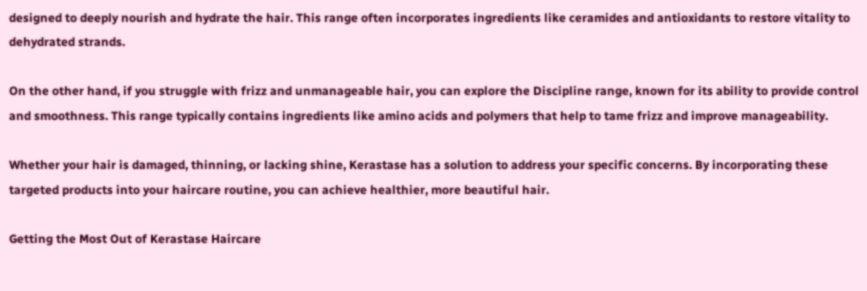designed to deeply nourish and hydrate the hair. This range often incorporates ingredients like ceramides and antioxidants to restore vitality to dehydrated strands.

On the other hand, if you struggle with frizz and unmanageable hair, you can explore the Discipline range, known for its ability to provide control and smoothness. This range typically contains ingredients like amino acids and polymers that help to tame frizz and improve manageability.

Whether your hair is damaged, thinning, or lacking shine, Kerastase has a solution to address your specific concerns. By incorporating these targeted products into your haircare routine, you can achieve healthier, more beautiful hair.

Getting the Most Out of Kerastase Haircare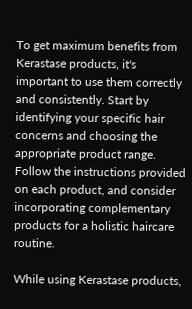To get maximum benefits from Kerastase products, it's important to use them correctly and consistently. Start by identifying your specific hair concerns and choosing the appropriate product range. Follow the instructions provided on each product, and consider incorporating complementary products for a holistic haircare routine.

While using Kerastase products,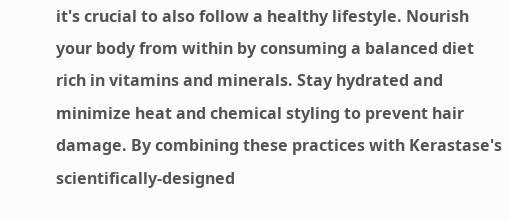it's crucial to also follow a healthy lifestyle. Nourish your body from within by consuming a balanced diet rich in vitamins and minerals. Stay hydrated and minimize heat and chemical styling to prevent hair damage. By combining these practices with Kerastase's scientifically-designed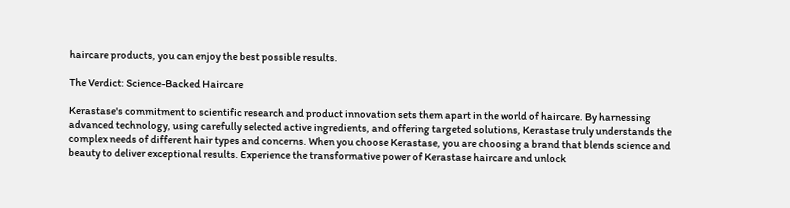haircare products, you can enjoy the best possible results.

The Verdict: Science-Backed Haircare

Kerastase's commitment to scientific research and product innovation sets them apart in the world of haircare. By harnessing advanced technology, using carefully selected active ingredients, and offering targeted solutions, Kerastase truly understands the complex needs of different hair types and concerns. When you choose Kerastase, you are choosing a brand that blends science and beauty to deliver exceptional results. Experience the transformative power of Kerastase haircare and unlock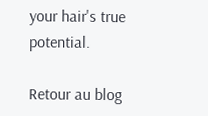your hair's true potential.

Retour au blog